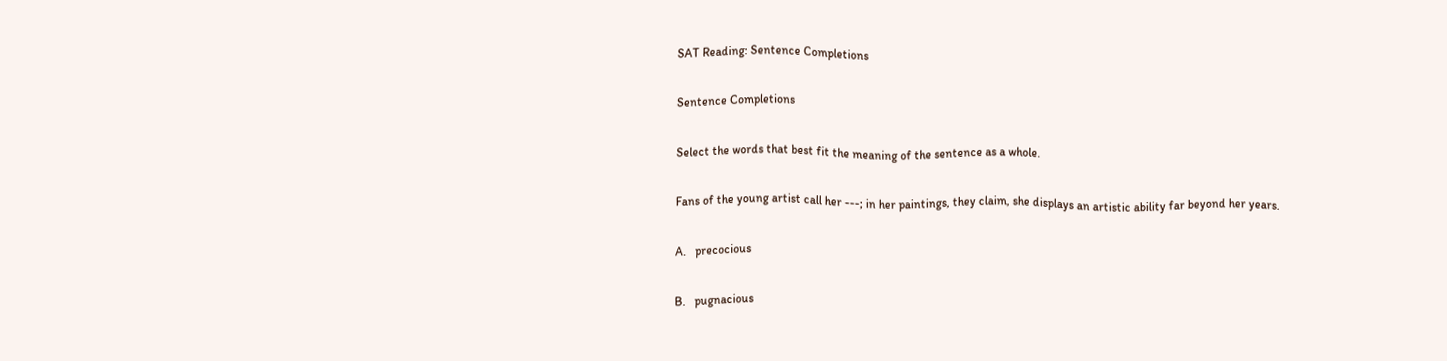SAT Reading: Sentence Completions

Sentence Completions

Select the words that best fit the meaning of the sentence as a whole.

Fans of the young artist call her ---; in her paintings, they claim, she displays an artistic ability far beyond her years.

A.   precocious

B.   pugnacious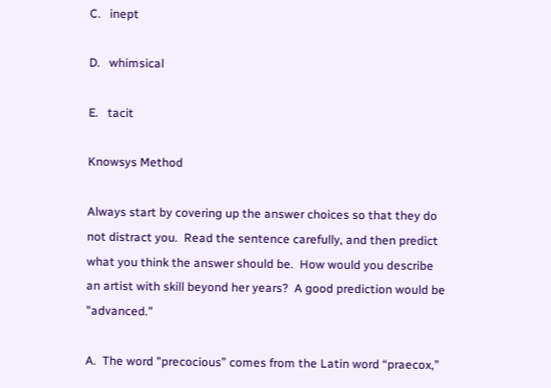C.   inept

D.   whimsical

E.   tacit

Knowsys Method

Always start by covering up the answer choices so that they do not distract you.  Read the sentence carefully, and then predict what you think the answer should be.  How would you describe an artist with skill beyond her years?  A good prediction would be "advanced."

A.  The word "precocious” comes from the Latin word “praecox,”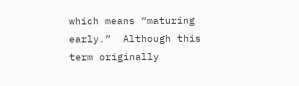which means “maturing early.”  Although this term originally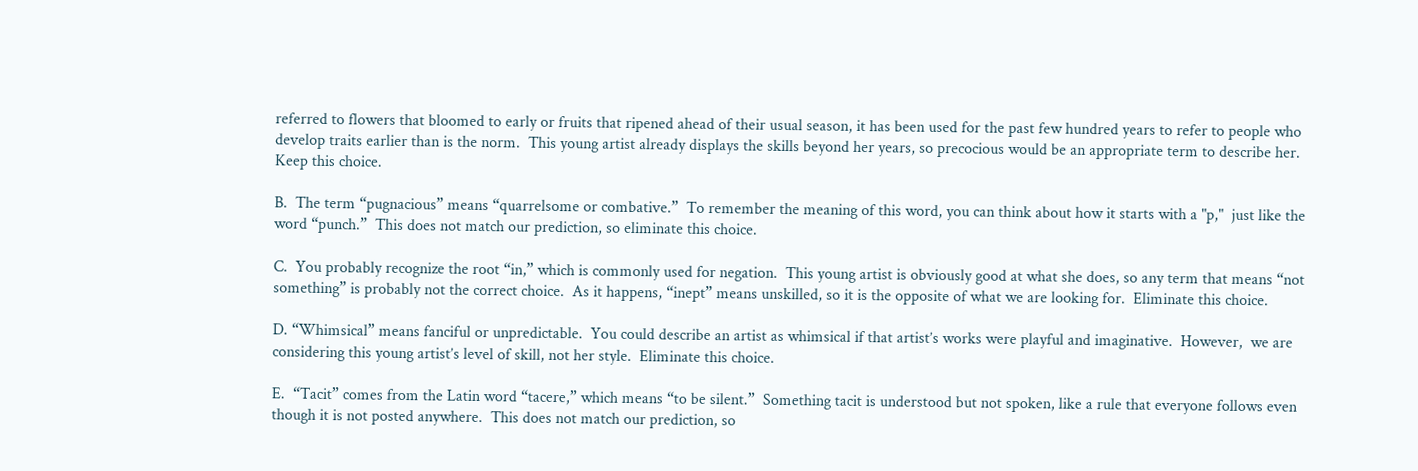referred to flowers that bloomed to early or fruits that ripened ahead of their usual season, it has been used for the past few hundred years to refer to people who develop traits earlier than is the norm.  This young artist already displays the skills beyond her years, so precocious would be an appropriate term to describe her.  Keep this choice.

B.  The term “pugnacious” means “quarrelsome or combative.”  To remember the meaning of this word, you can think about how it starts with a "p,"  just like the word “punch.”  This does not match our prediction, so eliminate this choice.

C.  You probably recognize the root “in,” which is commonly used for negation.  This young artist is obviously good at what she does, so any term that means “not something” is probably not the correct choice.  As it happens, “inept” means unskilled, so it is the opposite of what we are looking for.  Eliminate this choice.

D. “Whimsical” means fanciful or unpredictable.  You could describe an artist as whimsical if that artist’s works were playful and imaginative.  However,  we are considering this young artist’s level of skill, not her style.  Eliminate this choice.

E.  “Tacit” comes from the Latin word “tacere,” which means “to be silent.”  Something tacit is understood but not spoken, like a rule that everyone follows even though it is not posted anywhere.  This does not match our prediction, so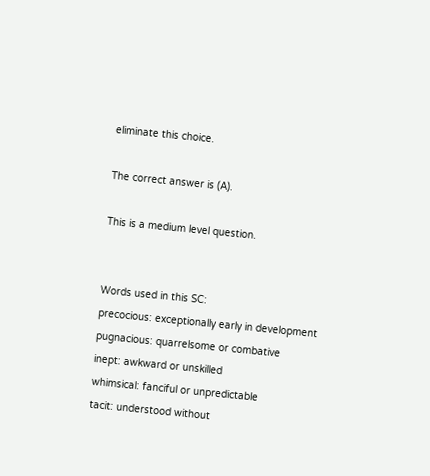eliminate this choice.

The correct answer is (A).

This is a medium level question.


Words used in this SC:
precocious: exceptionally early in development
pugnacious: quarrelsome or combative
inept: awkward or unskilled
whimsical: fanciful or unpredictable
tacit: understood without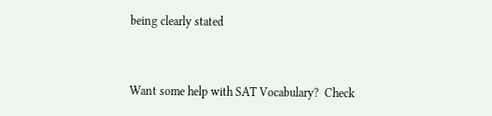being clearly stated


Want some help with SAT Vocabulary?  Check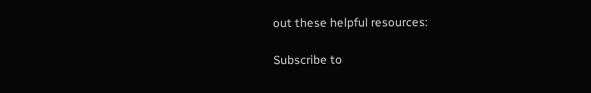out these helpful resources:

Subscribe to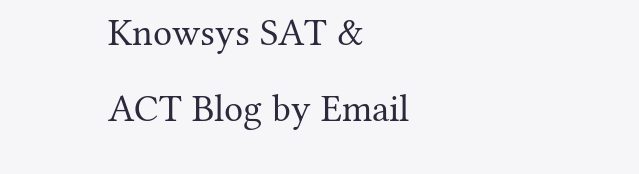Knowsys SAT & ACT Blog by Email